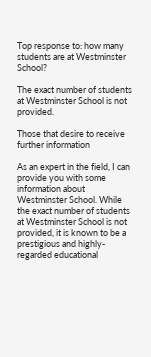Top response to: how many students are at Westminster School?

The exact number of students at Westminster School is not provided.

Those that desire to receive further information

As an expert in the field, I can provide you with some information about Westminster School. While the exact number of students at Westminster School is not provided, it is known to be a prestigious and highly-regarded educational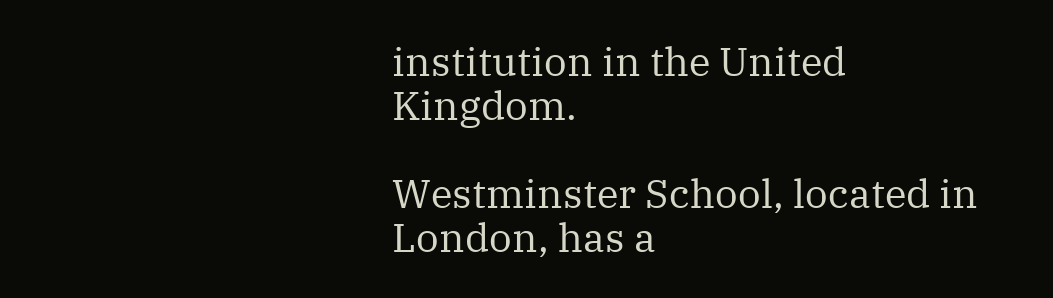institution in the United Kingdom.

Westminster School, located in London, has a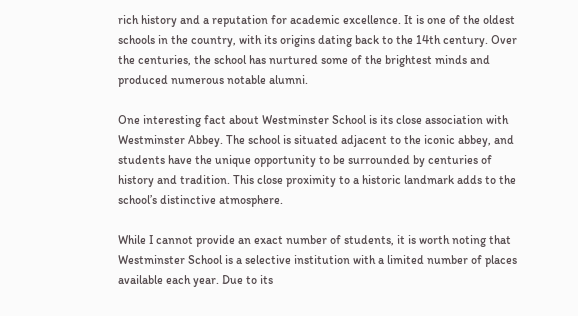rich history and a reputation for academic excellence. It is one of the oldest schools in the country, with its origins dating back to the 14th century. Over the centuries, the school has nurtured some of the brightest minds and produced numerous notable alumni.

One interesting fact about Westminster School is its close association with Westminster Abbey. The school is situated adjacent to the iconic abbey, and students have the unique opportunity to be surrounded by centuries of history and tradition. This close proximity to a historic landmark adds to the school’s distinctive atmosphere.

While I cannot provide an exact number of students, it is worth noting that Westminster School is a selective institution with a limited number of places available each year. Due to its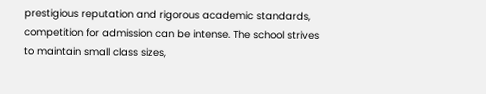prestigious reputation and rigorous academic standards, competition for admission can be intense. The school strives to maintain small class sizes,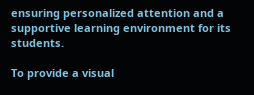ensuring personalized attention and a supportive learning environment for its students.

To provide a visual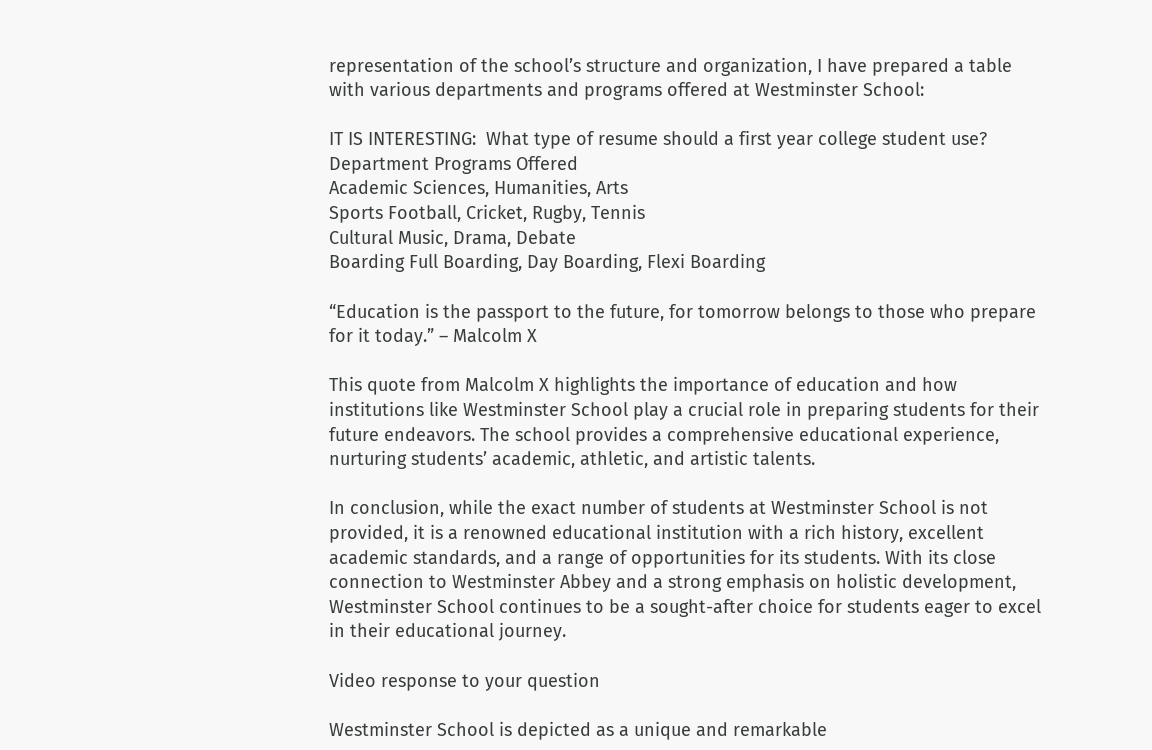representation of the school’s structure and organization, I have prepared a table with various departments and programs offered at Westminster School:

IT IS INTERESTING:  What type of resume should a first year college student use?
Department Programs Offered
Academic Sciences, Humanities, Arts
Sports Football, Cricket, Rugby, Tennis
Cultural Music, Drama, Debate
Boarding Full Boarding, Day Boarding, Flexi Boarding

“Education is the passport to the future, for tomorrow belongs to those who prepare for it today.” – Malcolm X

This quote from Malcolm X highlights the importance of education and how institutions like Westminster School play a crucial role in preparing students for their future endeavors. The school provides a comprehensive educational experience, nurturing students’ academic, athletic, and artistic talents.

In conclusion, while the exact number of students at Westminster School is not provided, it is a renowned educational institution with a rich history, excellent academic standards, and a range of opportunities for its students. With its close connection to Westminster Abbey and a strong emphasis on holistic development, Westminster School continues to be a sought-after choice for students eager to excel in their educational journey.

Video response to your question

Westminster School is depicted as a unique and remarkable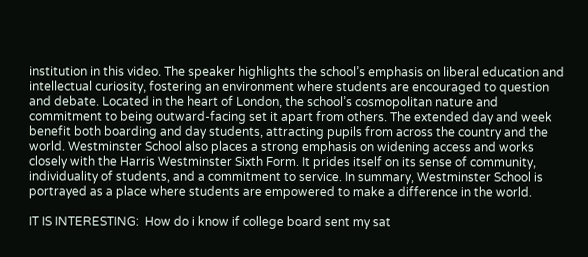institution in this video. The speaker highlights the school’s emphasis on liberal education and intellectual curiosity, fostering an environment where students are encouraged to question and debate. Located in the heart of London, the school’s cosmopolitan nature and commitment to being outward-facing set it apart from others. The extended day and week benefit both boarding and day students, attracting pupils from across the country and the world. Westminster School also places a strong emphasis on widening access and works closely with the Harris Westminster Sixth Form. It prides itself on its sense of community, individuality of students, and a commitment to service. In summary, Westminster School is portrayed as a place where students are empowered to make a difference in the world.

IT IS INTERESTING:  How do i know if college board sent my sat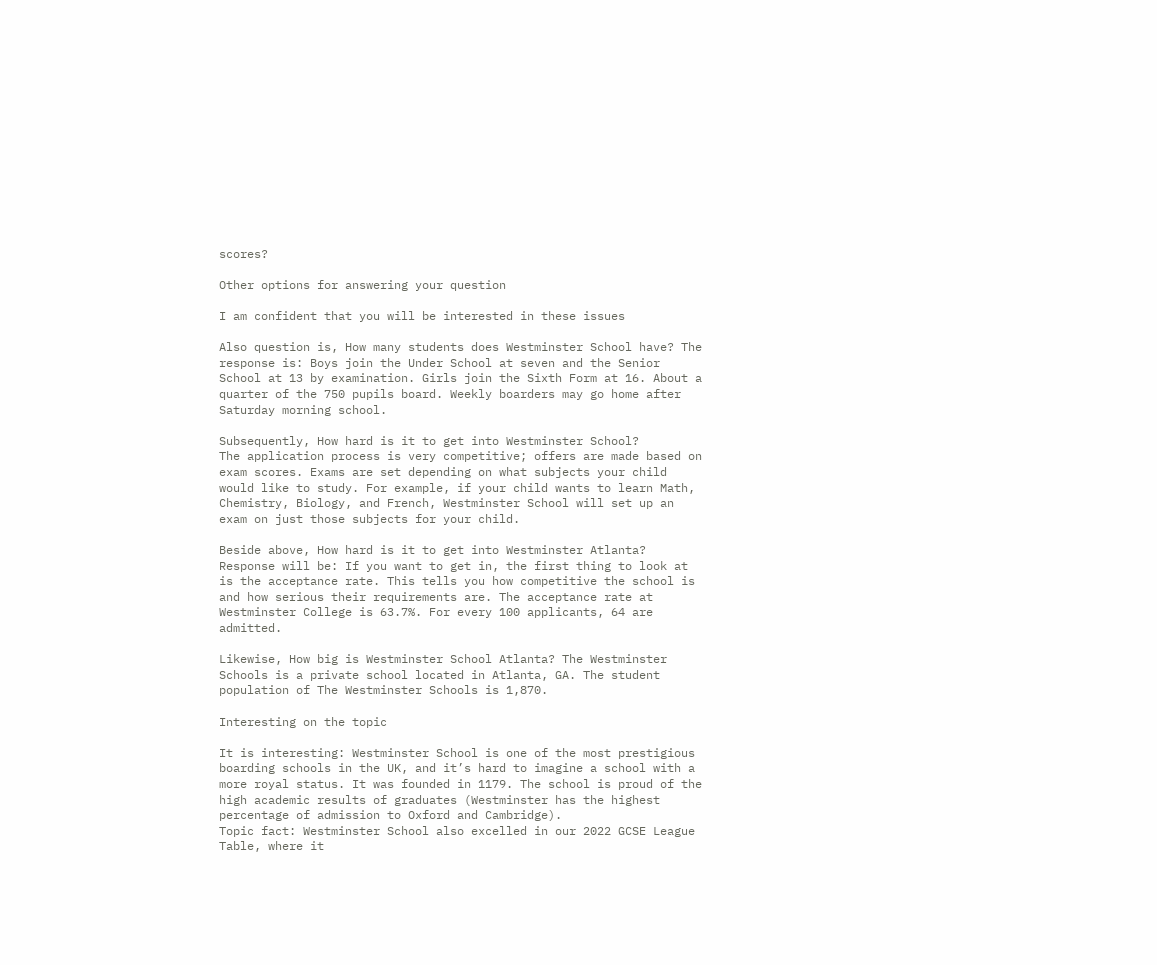scores?

Other options for answering your question

I am confident that you will be interested in these issues

Also question is, How many students does Westminster School have? The response is: Boys join the Under School at seven and the Senior School at 13 by examination. Girls join the Sixth Form at 16. About a quarter of the 750 pupils board. Weekly boarders may go home after Saturday morning school.

Subsequently, How hard is it to get into Westminster School?
The application process is very competitive; offers are made based on exam scores. Exams are set depending on what subjects your child would like to study. For example, if your child wants to learn Math, Chemistry, Biology, and French, Westminster School will set up an exam on just those subjects for your child.

Beside above, How hard is it to get into Westminster Atlanta?
Response will be: If you want to get in, the first thing to look at is the acceptance rate. This tells you how competitive the school is and how serious their requirements are. The acceptance rate at Westminster College is 63.7%. For every 100 applicants, 64 are admitted.

Likewise, How big is Westminster School Atlanta? The Westminster Schools is a private school located in Atlanta, GA. The student population of The Westminster Schools is 1,870.

Interesting on the topic

It is interesting: Westminster School is one of the most prestigious boarding schools in the UK, and it’s hard to imagine a school with a more royal status. It was founded in 1179. The school is proud of the high academic results of graduates (Westminster has the highest percentage of admission to Oxford and Cambridge).
Topic fact: Westminster School also excelled in our 2022 GCSE League Table, where it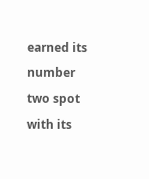earned its number two spot with its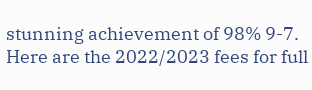stunning achievement of 98% 9-7. Here are the 2022/2023 fees for full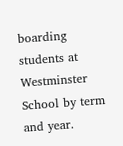boarding students at Westminster School by term and year.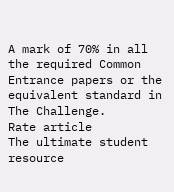A mark of 70% in all the required Common Entrance papers or the equivalent standard in The Challenge.
Rate article
The ultimate student resource